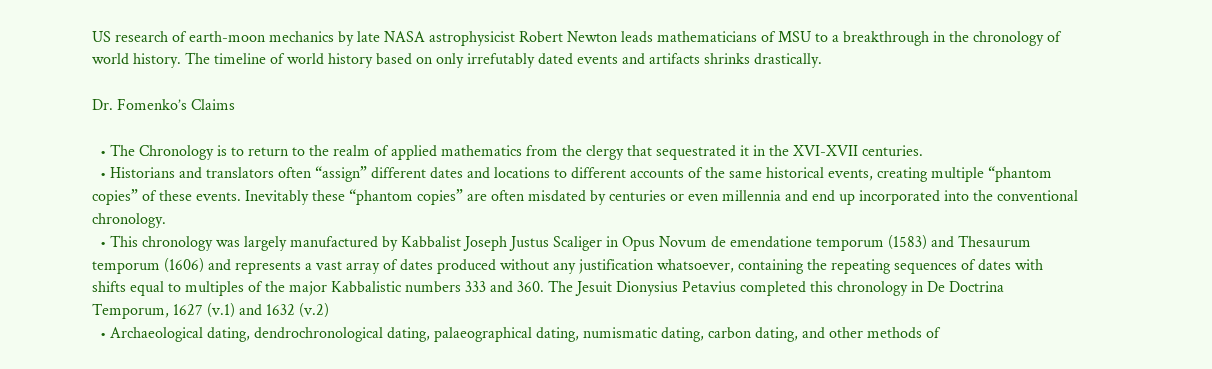US research of earth-moon mechanics by late NASA astrophysicist Robert Newton leads mathematicians of MSU to a breakthrough in the chronology of world history. The timeline of world history based on only irrefutably dated events and artifacts shrinks drastically.

Dr. Fomenko’s Claims

  • The Chronology is to return to the realm of applied mathematics from the clergy that sequestrated it in the XVI-XVII centuries.
  • Historians and translators often “assign” different dates and locations to different accounts of the same historical events, creating multiple “phantom copies” of these events. Inevitably these “phantom copies” are often misdated by centuries or even millennia and end up incorporated into the conventional chronology.
  • This chronology was largely manufactured by Kabbalist Joseph Justus Scaliger in Opus Novum de emendatione temporum (1583) and Thesaurum temporum (1606) and represents a vast array of dates produced without any justification whatsoever, containing the repeating sequences of dates with shifts equal to multiples of the major Kabbalistic numbers 333 and 360. The Jesuit Dionysius Petavius completed this chronology in De Doctrina Temporum, 1627 (v.1) and 1632 (v.2)
  • Archaeological dating, dendrochronological dating, palaeographical dating, numismatic dating, carbon dating, and other methods of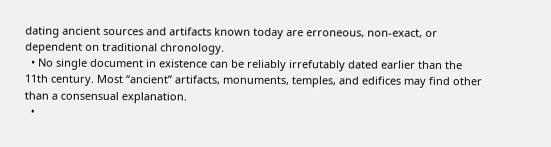dating ancient sources and artifacts known today are erroneous, non-exact, or dependent on traditional chronology.
  • No single document in existence can be reliably irrefutably dated earlier than the 11th century. Most “ancient” artifacts, monuments, temples, and edifices may find other than a consensual explanation.
  •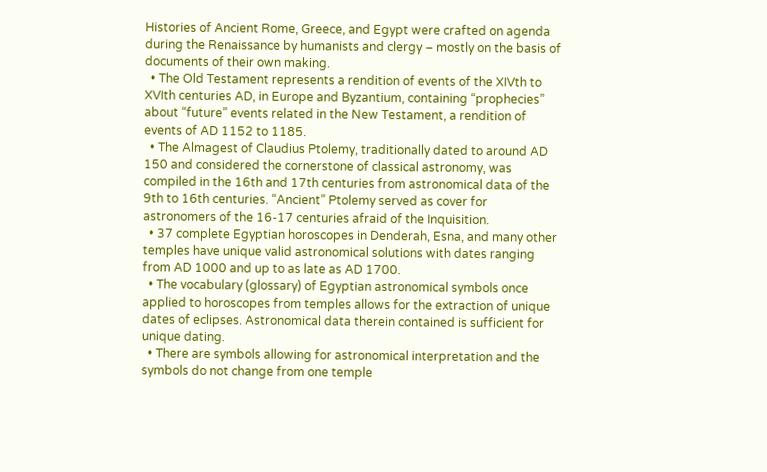Histories of Ancient Rome, Greece, and Egypt were crafted on agenda during the Renaissance by humanists and clergy – mostly on the basis of documents of their own making.
  • The Old Testament represents a rendition of events of the XIVth to XVIth centuries AD, in Europe and Byzantium, containing “prophecies” about “future” events related in the New Testament, a rendition of events of AD 1152 to 1185.
  • The Almagest of Claudius Ptolemy, traditionally dated to around AD 150 and considered the cornerstone of classical astronomy, was compiled in the 16th and 17th centuries from astronomical data of the 9th to 16th centuries. “Ancient” Ptolemy served as cover for astronomers of the 16-17 centuries afraid of the Inquisition.
  • 37 complete Egyptian horoscopes in Denderah, Esna, and many other temples have unique valid astronomical solutions with dates ranging from AD 1000 and up to as late as AD 1700.
  • The vocabulary (glossary) of Egyptian astronomical symbols once applied to horoscopes from temples allows for the extraction of unique dates of eclipses. Astronomical data therein contained is sufficient for unique dating.
  • There are symbols allowing for astronomical interpretation and the symbols do not change from one temple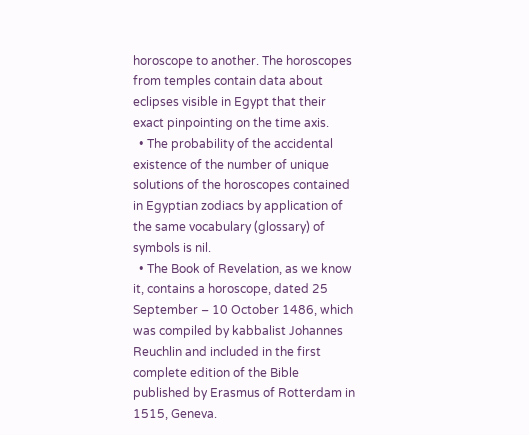horoscope to another. The horoscopes from temples contain data about eclipses visible in Egypt that their exact pinpointing on the time axis.
  • The probability of the accidental existence of the number of unique solutions of the horoscopes contained in Egyptian zodiacs by application of the same vocabulary (glossary) of symbols is nil.
  • The Book of Revelation, as we know it, contains a horoscope, dated 25 September – 10 October 1486, which was compiled by kabbalist Johannes Reuchlin and included in the first complete edition of the Bible published by Erasmus of Rotterdam in 1515, Geneva.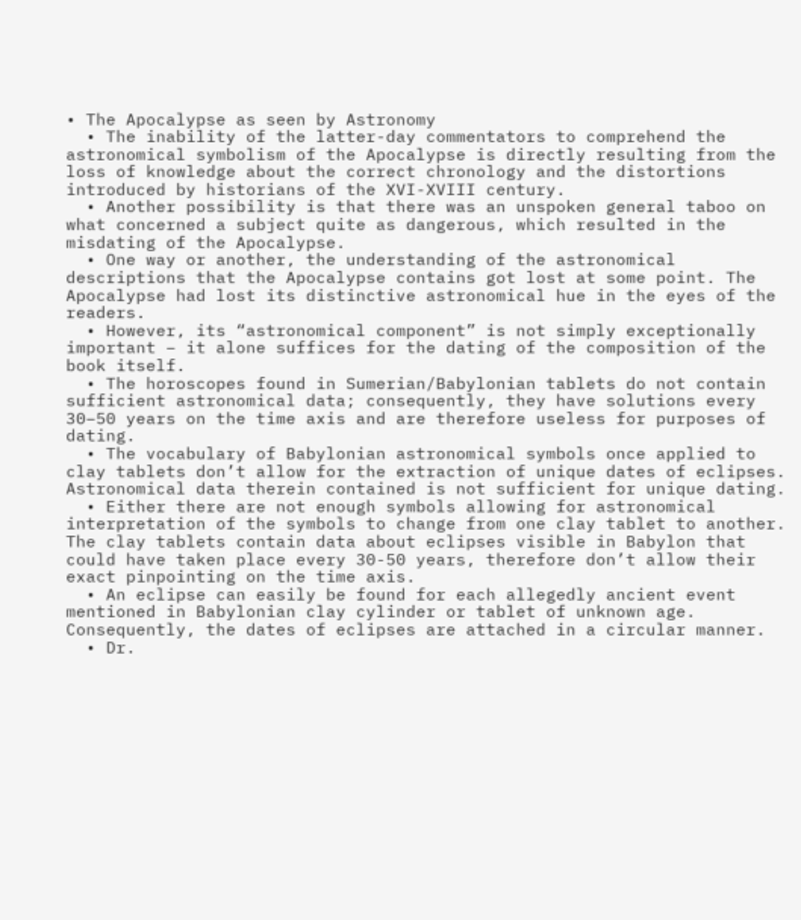• The Apocalypse as seen by Astronomy
  • The inability of the latter-day commentators to comprehend the astronomical symbolism of the Apocalypse is directly resulting from the loss of knowledge about the correct chronology and the distortions introduced by historians of the XVI-XVIII century.
  • Another possibility is that there was an unspoken general taboo on what concerned a subject quite as dangerous, which resulted in the misdating of the Apocalypse.
  • One way or another, the understanding of the astronomical descriptions that the Apocalypse contains got lost at some point. The Apocalypse had lost its distinctive astronomical hue in the eyes of the readers.
  • However, its “astronomical component” is not simply exceptionally important – it alone suffices for the dating of the composition of the book itself.
  • The horoscopes found in Sumerian/Babylonian tablets do not contain sufficient astronomical data; consequently, they have solutions every 30–50 years on the time axis and are therefore useless for purposes of dating.
  • The vocabulary of Babylonian astronomical symbols once applied to clay tablets don’t allow for the extraction of unique dates of eclipses. Astronomical data therein contained is not sufficient for unique dating.
  • Either there are not enough symbols allowing for astronomical interpretation of the symbols to change from one clay tablet to another. The clay tablets contain data about eclipses visible in Babylon that could have taken place every 30-50 years, therefore don’t allow their exact pinpointing on the time axis.
  • An eclipse can easily be found for each allegedly ancient event mentioned in Babylonian clay cylinder or tablet of unknown age.  Consequently, the dates of eclipses are attached in a circular manner.
  • Dr.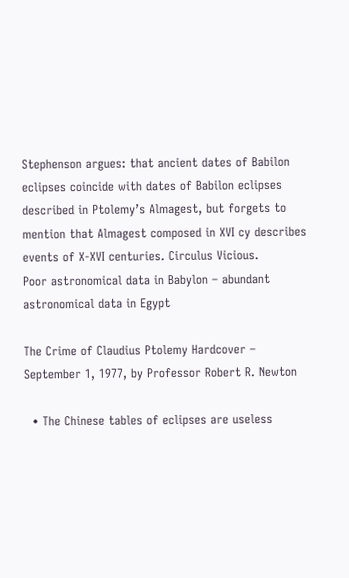Stephenson argues: that ancient dates of Babilon eclipses coincide with dates of Babilon eclipses described in Ptolemy’s Almagest, but forgets to mention that Almagest composed in XVI cy describes events of X-XVI centuries. Circulus Vicious.
Poor astronomical data in Babylon – abundant astronomical data in Egypt

The Crime of Claudius Ptolemy Hardcover – September 1, 1977, by Professor Robert R. Newton

  • The Chinese tables of eclipses are useless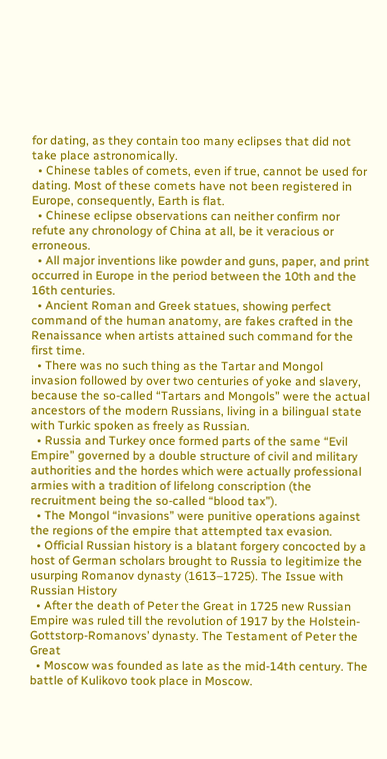for dating, as they contain too many eclipses that did not take place astronomically.
  • Chinese tables of comets, even if true, cannot be used for dating. Most of these comets have not been registered in Europe, consequently, Earth is flat.
  • Chinese eclipse observations can neither confirm nor refute any chronology of China at all, be it veracious or erroneous.
  • All major inventions like powder and guns, paper, and print occurred in Europe in the period between the 10th and the 16th centuries.
  • Ancient Roman and Greek statues, showing perfect command of the human anatomy, are fakes crafted in the Renaissance when artists attained such command for the first time.
  • There was no such thing as the Tartar and Mongol invasion followed by over two centuries of yoke and slavery, because the so-called “Tartars and Mongols” were the actual ancestors of the modern Russians, living in a bilingual state with Turkic spoken as freely as Russian.
  • Russia and Turkey once formed parts of the same “Evil Empire” governed by a double structure of civil and military authorities and the hordes which were actually professional armies with a tradition of lifelong conscription (the recruitment being the so-called “blood tax”).
  • The Mongol “invasions” were punitive operations against the regions of the empire that attempted tax evasion.
  • Official Russian history is a blatant forgery concocted by a host of German scholars brought to Russia to legitimize the usurping Romanov dynasty (1613–1725). The Issue with Russian History
  • After the death of Peter the Great in 1725 new Russian Empire was ruled till the revolution of 1917 by the Holstein-Gottstorp-Romanovs’ dynasty. The Testament of Peter the Great
  • Moscow was founded as late as the mid-14th century. The battle of Kulikovo took place in Moscow.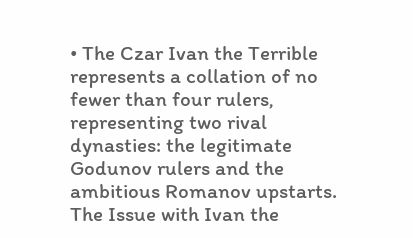• The Czar Ivan the Terrible represents a collation of no fewer than four rulers, representing two rival dynasties: the legitimate Godunov rulers and the ambitious Romanov upstarts. The Issue with Ivan the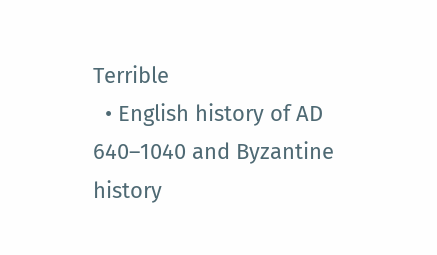Terrible
  • English history of AD 640–1040 and Byzantine history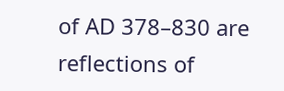of AD 378–830 are reflections of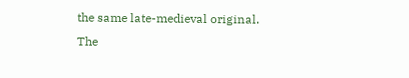the same late-medieval original. The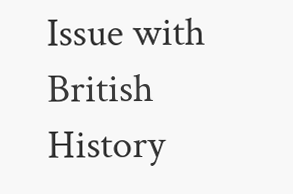Issue with British History